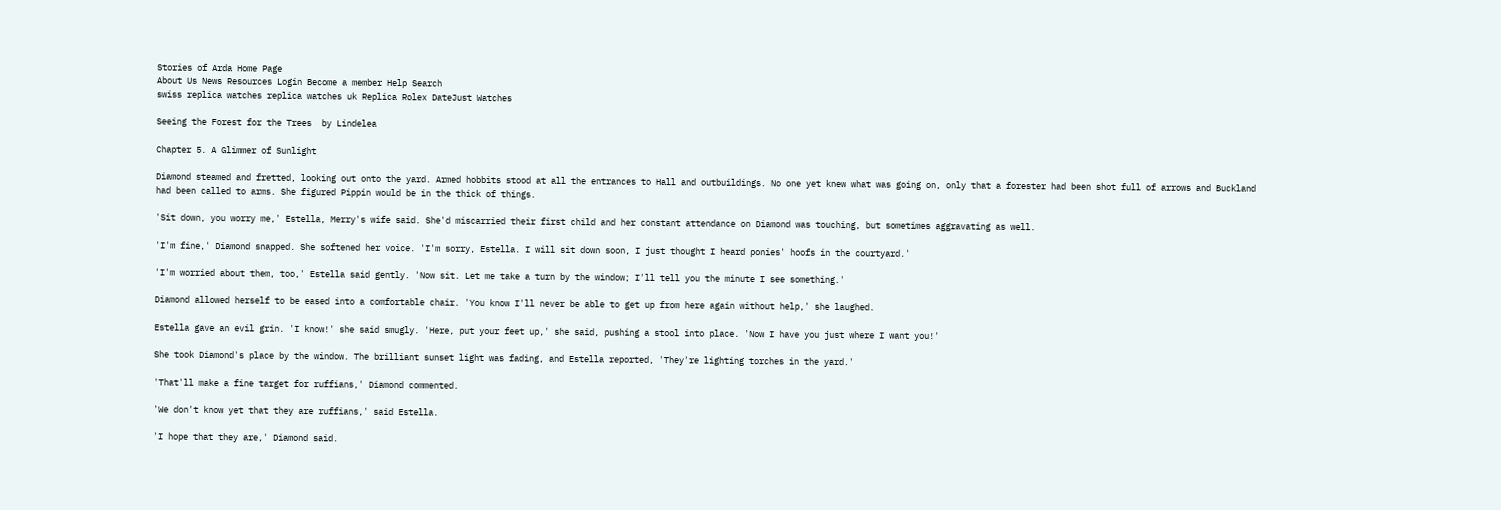Stories of Arda Home Page
About Us News Resources Login Become a member Help Search
swiss replica watches replica watches uk Replica Rolex DateJust Watches

Seeing the Forest for the Trees  by Lindelea

Chapter 5. A Glimmer of Sunlight

Diamond steamed and fretted, looking out onto the yard. Armed hobbits stood at all the entrances to Hall and outbuildings. No one yet knew what was going on, only that a forester had been shot full of arrows and Buckland had been called to arms. She figured Pippin would be in the thick of things.

'Sit down, you worry me,' Estella, Merry's wife said. She'd miscarried their first child and her constant attendance on Diamond was touching, but sometimes aggravating as well.

'I'm fine,' Diamond snapped. She softened her voice. 'I'm sorry, Estella. I will sit down soon, I just thought I heard ponies' hoofs in the courtyard.'

'I'm worried about them, too,' Estella said gently. 'Now sit. Let me take a turn by the window; I'll tell you the minute I see something.'

Diamond allowed herself to be eased into a comfortable chair. 'You know I'll never be able to get up from here again without help,' she laughed.

Estella gave an evil grin. 'I know!' she said smugly. 'Here, put your feet up,' she said, pushing a stool into place. 'Now I have you just where I want you!'

She took Diamond's place by the window. The brilliant sunset light was fading, and Estella reported, 'They're lighting torches in the yard.'

'That'll make a fine target for ruffians,' Diamond commented.

'We don't know yet that they are ruffians,' said Estella.

'I hope that they are,' Diamond said.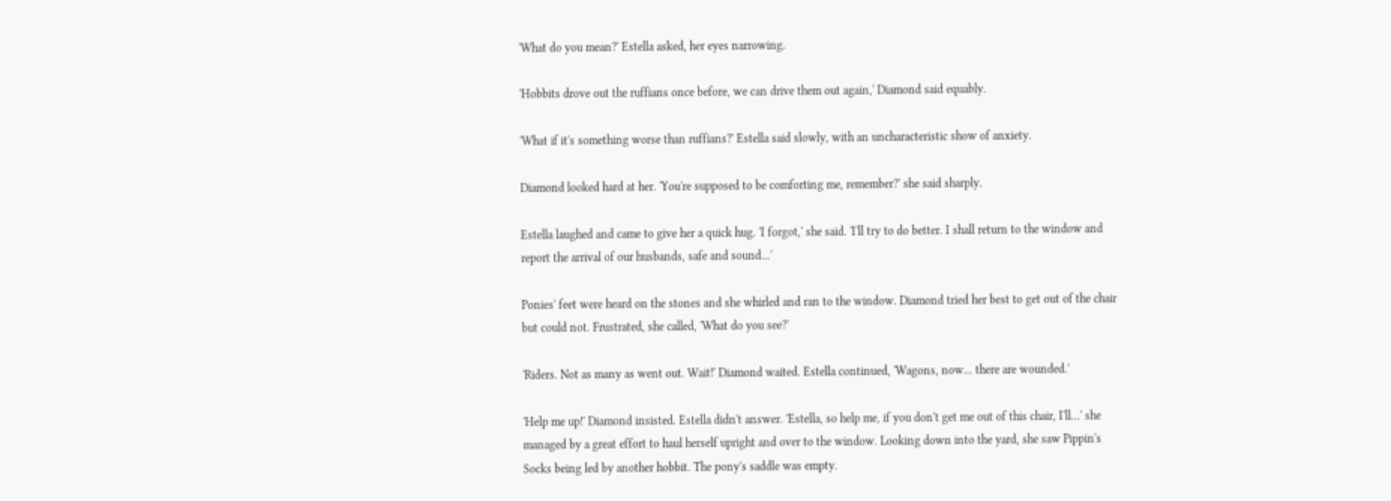'What do you mean?' Estella asked, her eyes narrowing.

'Hobbits drove out the ruffians once before, we can drive them out again,' Diamond said equably.

'What if it's something worse than ruffians?' Estella said slowly, with an uncharacteristic show of anxiety.

Diamond looked hard at her. 'You're supposed to be comforting me, remember?' she said sharply.

Estella laughed and came to give her a quick hug. 'I forgot,' she said. 'I'll try to do better. I shall return to the window and report the arrival of our husbands, safe and sound...'

Ponies' feet were heard on the stones and she whirled and ran to the window. Diamond tried her best to get out of the chair but could not. Frustrated, she called, 'What do you see?'

'Riders. Not as many as went out. Wait!' Diamond waited. Estella continued, 'Wagons, now... there are wounded.'

'Help me up!' Diamond insisted. Estella didn't answer. 'Estella, so help me, if you don't get me out of this chair, I'll...' she managed by a great effort to haul herself upright and over to the window. Looking down into the yard, she saw Pippin's Socks being led by another hobbit. The pony's saddle was empty.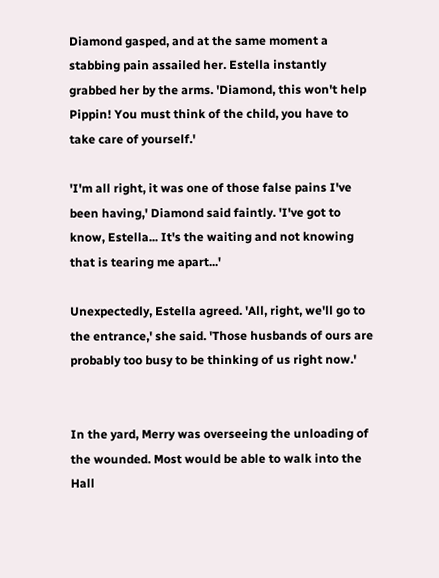Diamond gasped, and at the same moment a stabbing pain assailed her. Estella instantly grabbed her by the arms. 'Diamond, this won't help Pippin! You must think of the child, you have to take care of yourself.'

'I'm all right, it was one of those false pains I've been having,' Diamond said faintly. 'I've got to know, Estella... It's the waiting and not knowing that is tearing me apart...'

Unexpectedly, Estella agreed. 'All, right, we'll go to the entrance,' she said. 'Those husbands of ours are probably too busy to be thinking of us right now.'


In the yard, Merry was overseeing the unloading of the wounded. Most would be able to walk into the Hall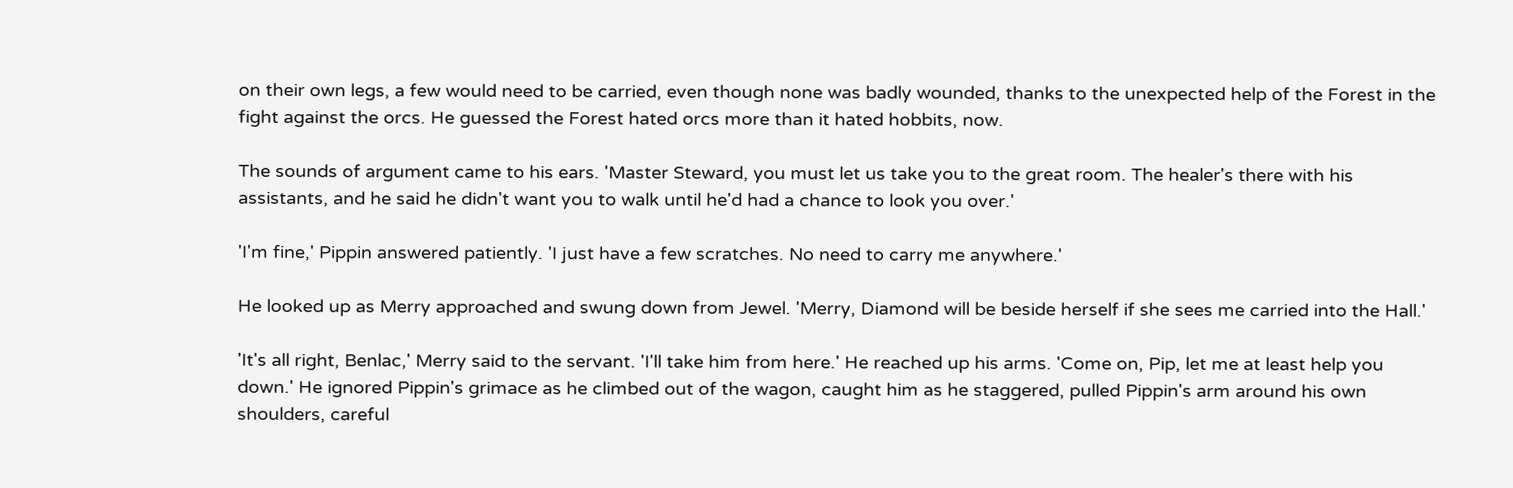on their own legs, a few would need to be carried, even though none was badly wounded, thanks to the unexpected help of the Forest in the fight against the orcs. He guessed the Forest hated orcs more than it hated hobbits, now.

The sounds of argument came to his ears. 'Master Steward, you must let us take you to the great room. The healer's there with his assistants, and he said he didn't want you to walk until he'd had a chance to look you over.'

'I'm fine,' Pippin answered patiently. 'I just have a few scratches. No need to carry me anywhere.'

He looked up as Merry approached and swung down from Jewel. 'Merry, Diamond will be beside herself if she sees me carried into the Hall.'

'It's all right, Benlac,' Merry said to the servant. 'I'll take him from here.' He reached up his arms. 'Come on, Pip, let me at least help you down.' He ignored Pippin's grimace as he climbed out of the wagon, caught him as he staggered, pulled Pippin's arm around his own shoulders, careful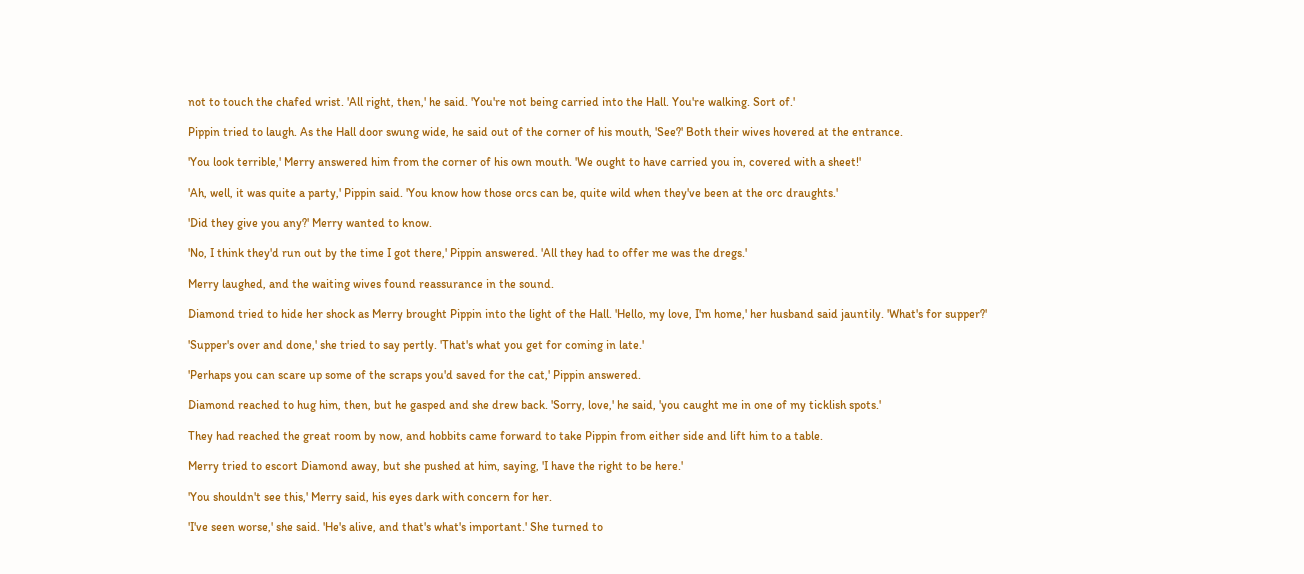not to touch the chafed wrist. 'All right, then,' he said. 'You're not being carried into the Hall. You're walking. Sort of.'

Pippin tried to laugh. As the Hall door swung wide, he said out of the corner of his mouth, 'See?' Both their wives hovered at the entrance.

'You look terrible,' Merry answered him from the corner of his own mouth. 'We ought to have carried you in, covered with a sheet!'

'Ah, well, it was quite a party,' Pippin said. 'You know how those orcs can be, quite wild when they've been at the orc draughts.'

'Did they give you any?' Merry wanted to know.

'No, I think they'd run out by the time I got there,' Pippin answered. 'All they had to offer me was the dregs.'

Merry laughed, and the waiting wives found reassurance in the sound.

Diamond tried to hide her shock as Merry brought Pippin into the light of the Hall. 'Hello, my love, I'm home,' her husband said jauntily. 'What's for supper?'

'Supper's over and done,' she tried to say pertly. 'That's what you get for coming in late.'

'Perhaps you can scare up some of the scraps you'd saved for the cat,' Pippin answered.

Diamond reached to hug him, then, but he gasped and she drew back. 'Sorry, love,' he said, 'you caught me in one of my ticklish spots.'

They had reached the great room by now, and hobbits came forward to take Pippin from either side and lift him to a table.

Merry tried to escort Diamond away, but she pushed at him, saying, 'I have the right to be here.'

'You shouldn't see this,' Merry said, his eyes dark with concern for her.

'I've seen worse,' she said. 'He's alive, and that's what's important.' She turned to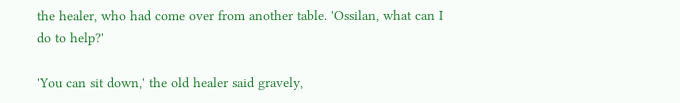the healer, who had come over from another table. 'Ossilan, what can I do to help?'

'You can sit down,' the old healer said gravely,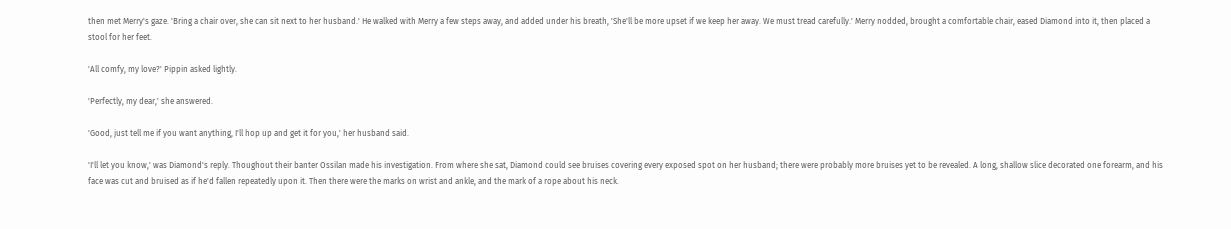then met Merry's gaze. 'Bring a chair over, she can sit next to her husband.' He walked with Merry a few steps away, and added under his breath, 'She'll be more upset if we keep her away. We must tread carefully.' Merry nodded, brought a comfortable chair, eased Diamond into it, then placed a stool for her feet.

'All comfy, my love?' Pippin asked lightly.

'Perfectly, my dear,' she answered.

'Good, just tell me if you want anything, I'll hop up and get it for you,' her husband said.

'I'll let you know,' was Diamond's reply. Thoughout their banter Ossilan made his investigation. From where she sat, Diamond could see bruises covering every exposed spot on her husband; there were probably more bruises yet to be revealed. A long, shallow slice decorated one forearm, and his face was cut and bruised as if he'd fallen repeatedly upon it. Then there were the marks on wrist and ankle, and the mark of a rope about his neck.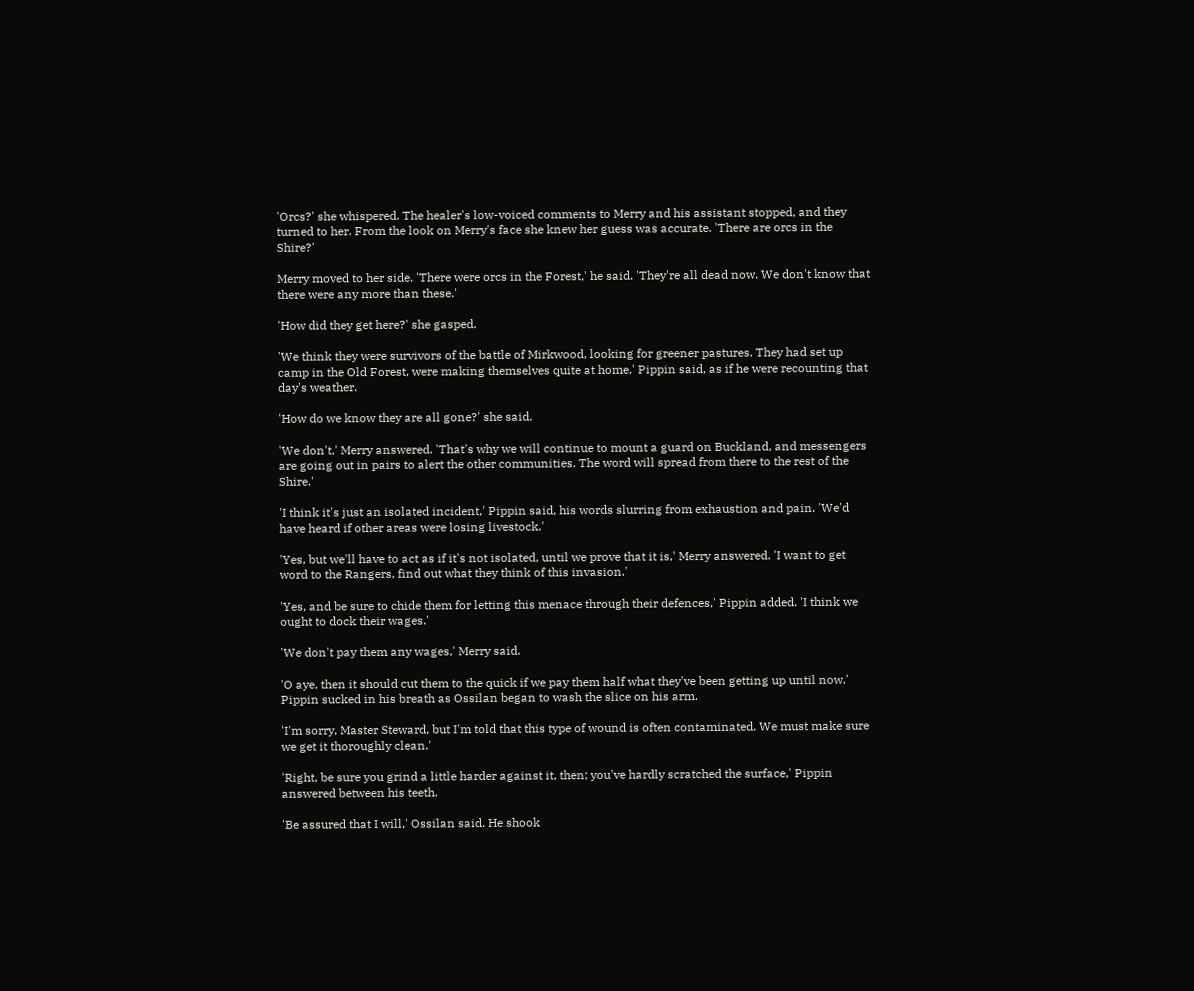'Orcs?' she whispered. The healer's low-voiced comments to Merry and his assistant stopped, and they turned to her. From the look on Merry's face she knew her guess was accurate. 'There are orcs in the Shire?'

Merry moved to her side. 'There were orcs in the Forest,' he said. 'They're all dead now. We don't know that there were any more than these.'

'How did they get here?' she gasped.

'We think they were survivors of the battle of Mirkwood, looking for greener pastures. They had set up camp in the Old Forest, were making themselves quite at home,' Pippin said, as if he were recounting that day's weather.

'How do we know they are all gone?' she said.

'We don't,' Merry answered. 'That's why we will continue to mount a guard on Buckland, and messengers are going out in pairs to alert the other communities. The word will spread from there to the rest of the Shire.'

'I think it's just an isolated incident,' Pippin said, his words slurring from exhaustion and pain. 'We'd have heard if other areas were losing livestock.'

'Yes, but we'll have to act as if it's not isolated, until we prove that it is,' Merry answered. 'I want to get word to the Rangers, find out what they think of this invasion.'

'Yes, and be sure to chide them for letting this menace through their defences,' Pippin added. 'I think we ought to dock their wages.'

'We don't pay them any wages,' Merry said.

'O aye, then it should cut them to the quick if we pay them half what they've been getting up until now.' Pippin sucked in his breath as Ossilan began to wash the slice on his arm.

'I'm sorry, Master Steward, but I'm told that this type of wound is often contaminated. We must make sure we get it thoroughly clean.'

'Right, be sure you grind a little harder against it, then; you've hardly scratched the surface,' Pippin answered between his teeth.

'Be assured that I will,' Ossilan said. He shook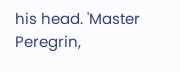his head. 'Master Peregrin,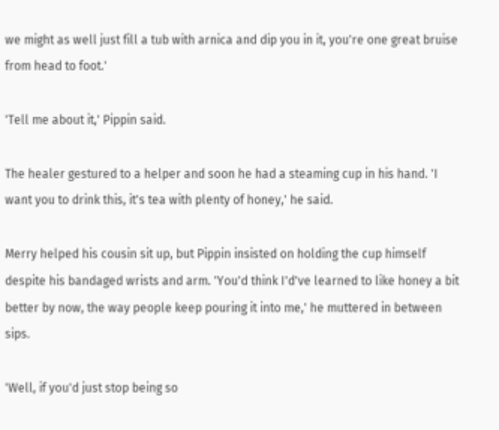we might as well just fill a tub with arnica and dip you in it, you're one great bruise from head to foot.'

'Tell me about it,' Pippin said.

The healer gestured to a helper and soon he had a steaming cup in his hand. 'I want you to drink this, it's tea with plenty of honey,' he said.

Merry helped his cousin sit up, but Pippin insisted on holding the cup himself despite his bandaged wrists and arm. 'You'd think I'd've learned to like honey a bit better by now, the way people keep pouring it into me,' he muttered in between sips.

'Well, if you'd just stop being so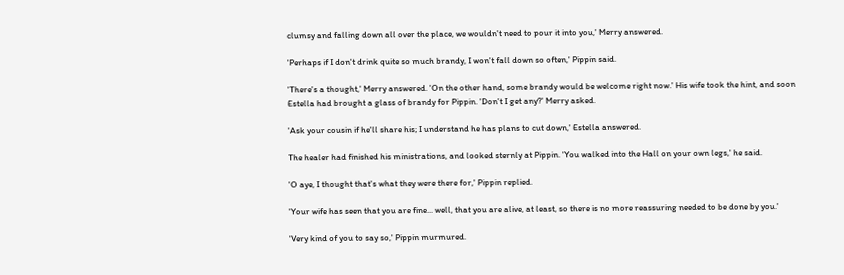clumsy and falling down all over the place, we wouldn't need to pour it into you,' Merry answered.

'Perhaps if I don't drink quite so much brandy, I won't fall down so often,' Pippin said.

'There's a thought,' Merry answered. 'On the other hand, some brandy would be welcome right now.' His wife took the hint, and soon Estella had brought a glass of brandy for Pippin. 'Don't I get any?' Merry asked.

'Ask your cousin if he'll share his; I understand he has plans to cut down,' Estella answered.

The healer had finished his ministrations, and looked sternly at Pippin. 'You walked into the Hall on your own legs,' he said.

'O aye, I thought that's what they were there for,' Pippin replied.

'Your wife has seen that you are fine... well, that you are alive, at least, so there is no more reassuring needed to be done by you.'

'Very kind of you to say so,' Pippin murmured.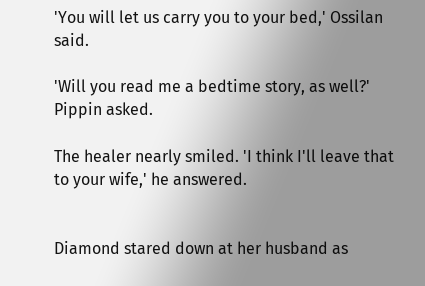'You will let us carry you to your bed,' Ossilan said.

'Will you read me a bedtime story, as well?' Pippin asked.

The healer nearly smiled. 'I think I'll leave that to your wife,' he answered.


Diamond stared down at her husband as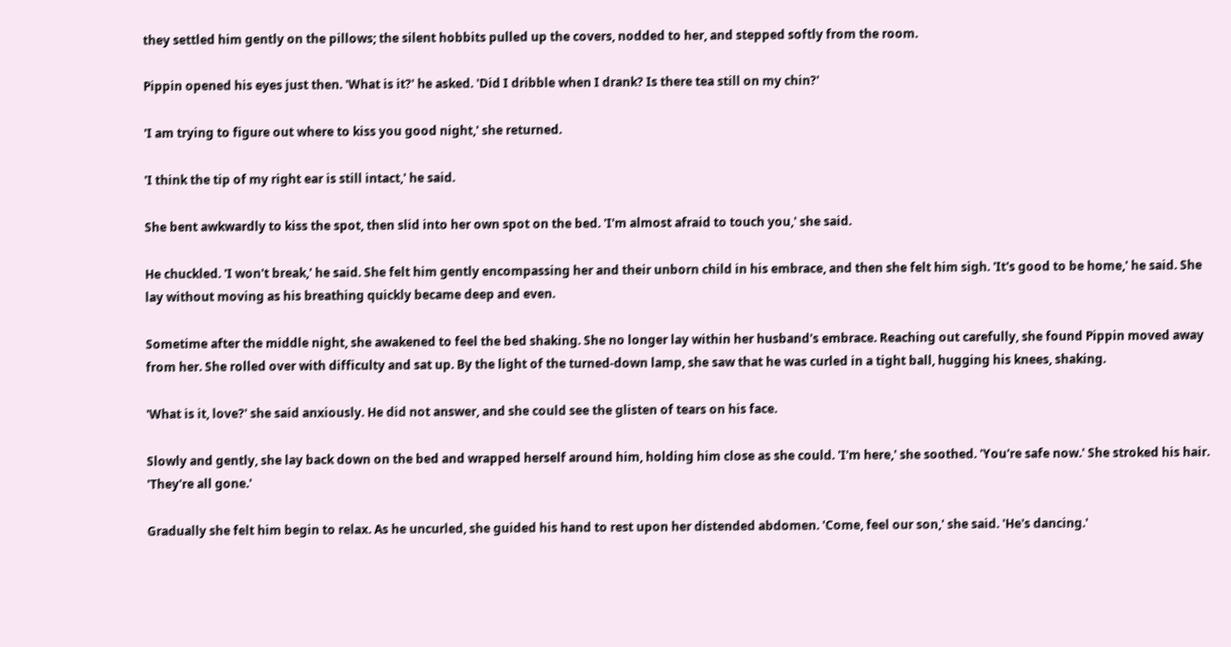they settled him gently on the pillows; the silent hobbits pulled up the covers, nodded to her, and stepped softly from the room.

Pippin opened his eyes just then. 'What is it?' he asked. 'Did I dribble when I drank? Is there tea still on my chin?'

'I am trying to figure out where to kiss you good night,' she returned.

'I think the tip of my right ear is still intact,' he said.

She bent awkwardly to kiss the spot, then slid into her own spot on the bed. 'I'm almost afraid to touch you,' she said.

He chuckled. 'I won't break,' he said. She felt him gently encompassing her and their unborn child in his embrace, and then she felt him sigh. 'It's good to be home,' he said. She lay without moving as his breathing quickly became deep and even.

Sometime after the middle night, she awakened to feel the bed shaking. She no longer lay within her husband's embrace. Reaching out carefully, she found Pippin moved away from her. She rolled over with difficulty and sat up. By the light of the turned-down lamp, she saw that he was curled in a tight ball, hugging his knees, shaking.

'What is it, love?' she said anxiously. He did not answer, and she could see the glisten of tears on his face.

Slowly and gently, she lay back down on the bed and wrapped herself around him, holding him close as she could. 'I'm here,' she soothed. 'You're safe now.' She stroked his hair. 'They're all gone.'

Gradually she felt him begin to relax. As he uncurled, she guided his hand to rest upon her distended abdomen. 'Come, feel our son,' she said. 'He's dancing.'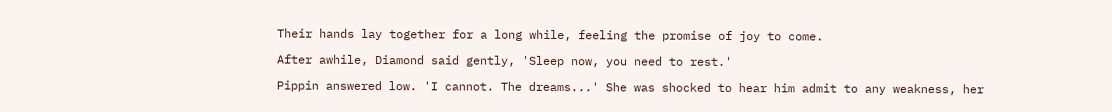Their hands lay together for a long while, feeling the promise of joy to come.

After awhile, Diamond said gently, 'Sleep now, you need to rest.'

Pippin answered low. 'I cannot. The dreams...' She was shocked to hear him admit to any weakness, her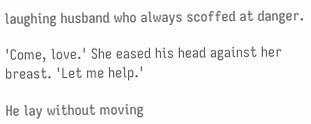laughing husband who always scoffed at danger.

'Come, love.' She eased his head against her breast. 'Let me help.'

He lay without moving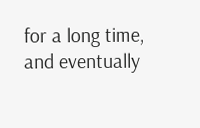for a long time, and eventually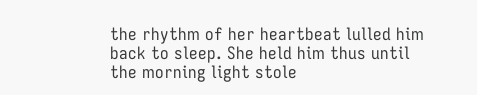the rhythm of her heartbeat lulled him back to sleep. She held him thus until the morning light stole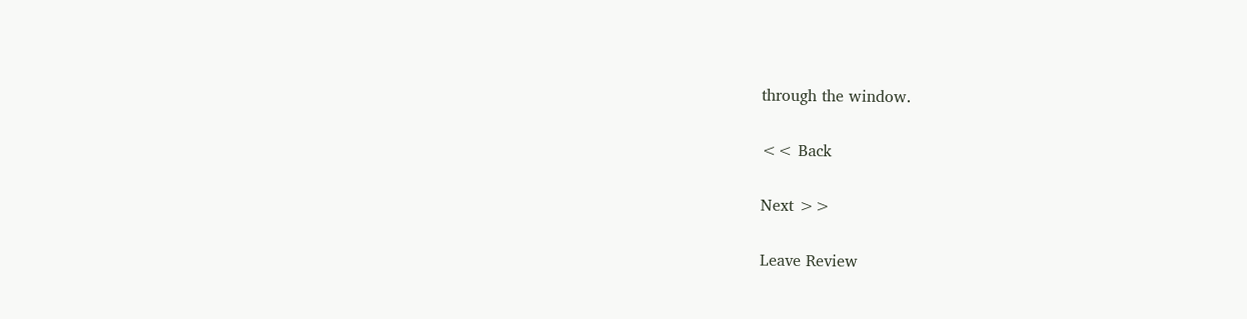through the window.

<< Back

Next >>

Leave Review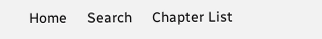Home     Search     Chapter List